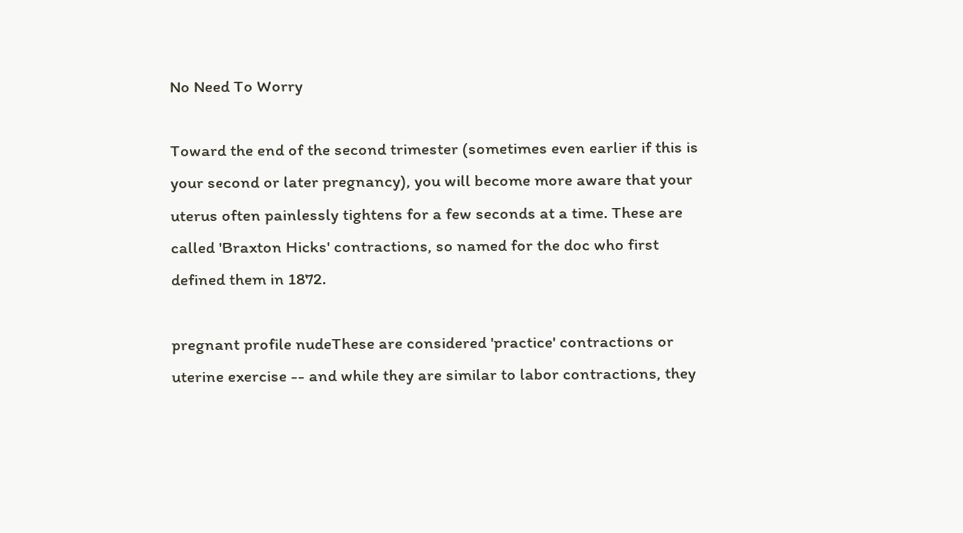No Need To Worry

Toward the end of the second trimester (sometimes even earlier if this is your second or later pregnancy), you will become more aware that your uterus often painlessly tightens for a few seconds at a time. These are called 'Braxton Hicks' contractions, so named for the doc who first defined them in 1872.

pregnant profile nudeThese are considered 'practice' contractions or uterine exercise -- and while they are similar to labor contractions, they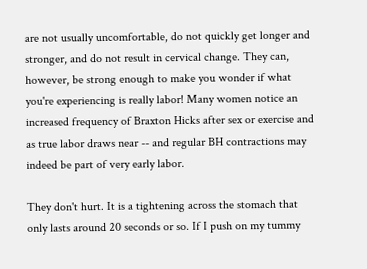are not usually uncomfortable, do not quickly get longer and stronger, and do not result in cervical change. They can, however, be strong enough to make you wonder if what you're experiencing is really labor! Many women notice an increased frequency of Braxton Hicks after sex or exercise and as true labor draws near -- and regular BH contractions may indeed be part of very early labor.

They don't hurt. It is a tightening across the stomach that only lasts around 20 seconds or so. If I push on my tummy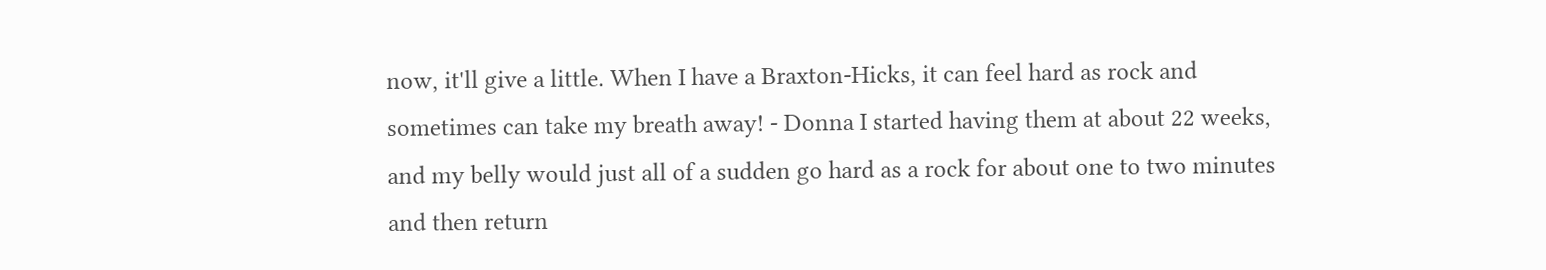now, it'll give a little. When I have a Braxton-Hicks, it can feel hard as rock and sometimes can take my breath away! - Donna I started having them at about 22 weeks, and my belly would just all of a sudden go hard as a rock for about one to two minutes and then return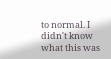to normal. I didn't know what this was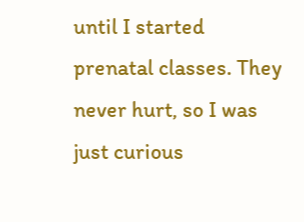until I started prenatal classes. They never hurt, so I was just curious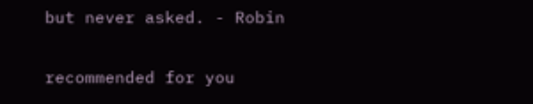but never asked. - Robin

recommended for you